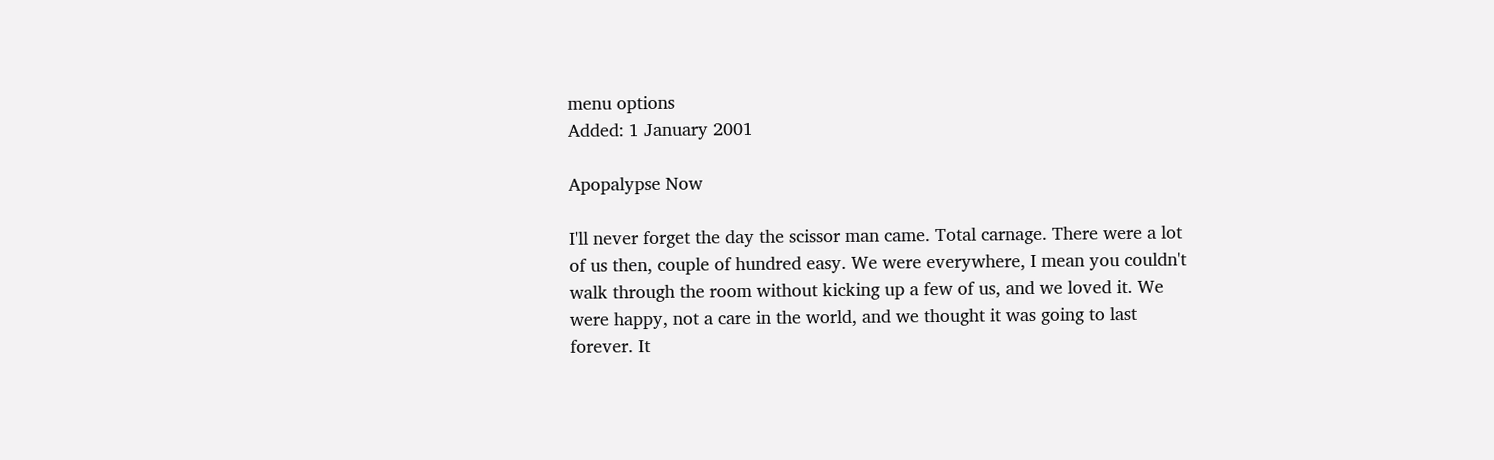menu options
Added: 1 January 2001

Apopalypse Now

I'll never forget the day the scissor man came. Total carnage. There were a lot of us then, couple of hundred easy. We were everywhere, I mean you couldn't walk through the room without kicking up a few of us, and we loved it. We were happy, not a care in the world, and we thought it was going to last forever. It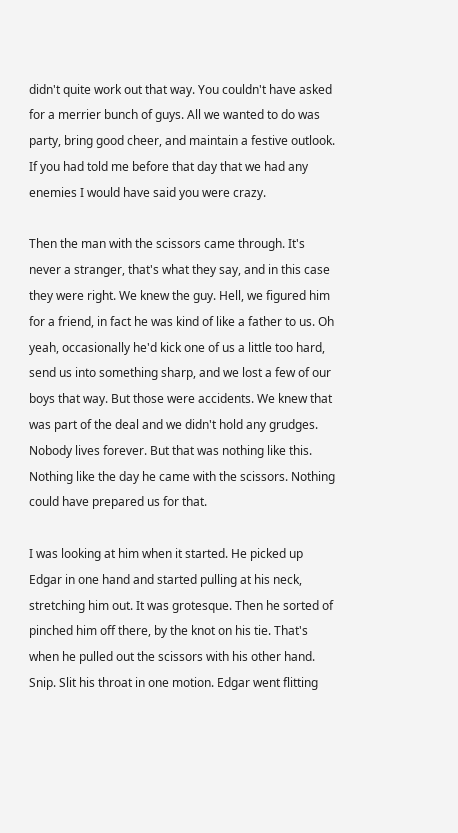didn't quite work out that way. You couldn't have asked for a merrier bunch of guys. All we wanted to do was party, bring good cheer, and maintain a festive outlook. If you had told me before that day that we had any enemies I would have said you were crazy.

Then the man with the scissors came through. It's never a stranger, that's what they say, and in this case they were right. We knew the guy. Hell, we figured him for a friend, in fact he was kind of like a father to us. Oh yeah, occasionally he'd kick one of us a little too hard, send us into something sharp, and we lost a few of our boys that way. But those were accidents. We knew that was part of the deal and we didn't hold any grudges. Nobody lives forever. But that was nothing like this. Nothing like the day he came with the scissors. Nothing could have prepared us for that.

I was looking at him when it started. He picked up Edgar in one hand and started pulling at his neck, stretching him out. It was grotesque. Then he sorted of pinched him off there, by the knot on his tie. That's when he pulled out the scissors with his other hand. Snip. Slit his throat in one motion. Edgar went flitting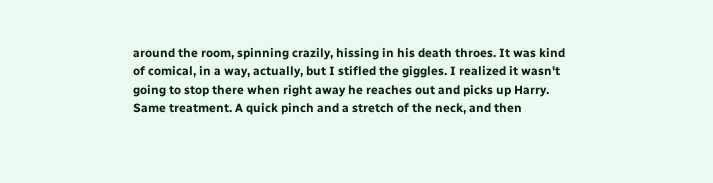around the room, spinning crazily, hissing in his death throes. It was kind of comical, in a way, actually, but I stifled the giggles. I realized it wasn't going to stop there when right away he reaches out and picks up Harry. Same treatment. A quick pinch and a stretch of the neck, and then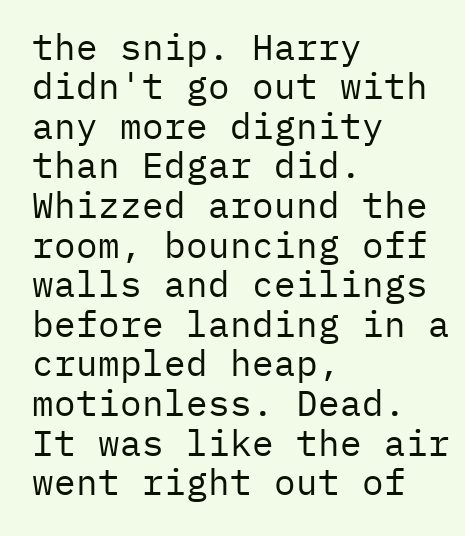the snip. Harry didn't go out with any more dignity than Edgar did. Whizzed around the room, bouncing off walls and ceilings before landing in a crumpled heap, motionless. Dead. It was like the air went right out of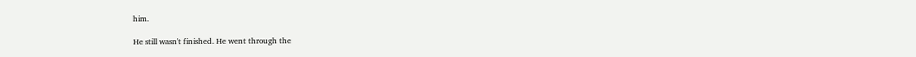him.

He still wasn't finished. He went through the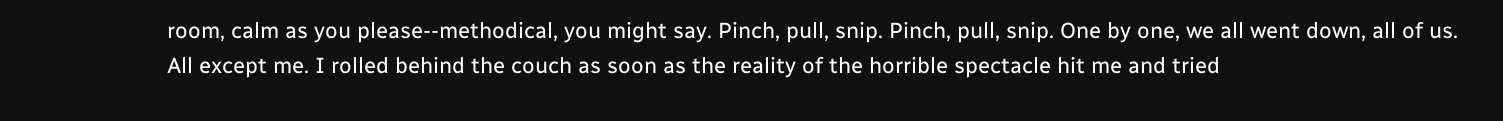room, calm as you please--methodical, you might say. Pinch, pull, snip. Pinch, pull, snip. One by one, we all went down, all of us. All except me. I rolled behind the couch as soon as the reality of the horrible spectacle hit me and tried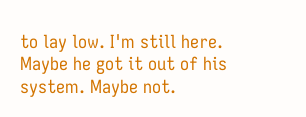to lay low. I'm still here. Maybe he got it out of his system. Maybe not.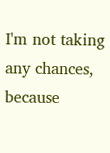I'm not taking any chances, because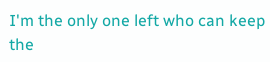I'm the only one left who can keep the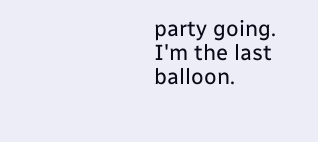party going. I'm the last balloon.